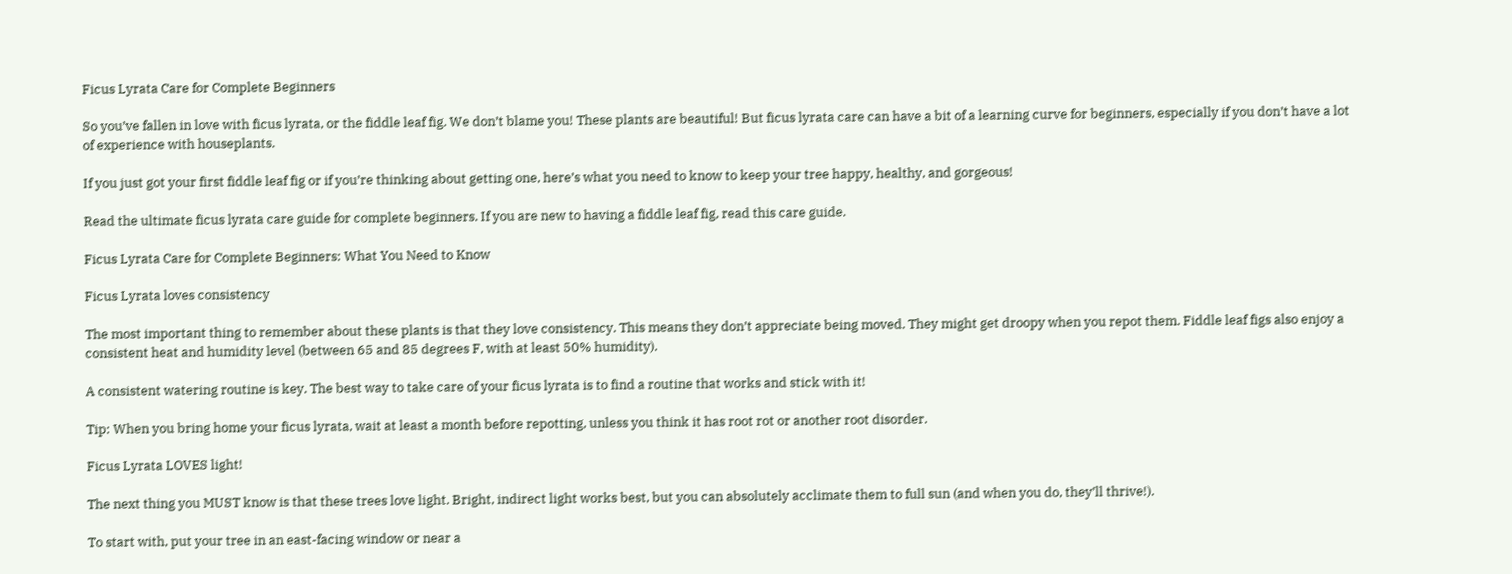Ficus Lyrata Care for Complete Beginners

So you’ve fallen in love with ficus lyrata, or the fiddle leaf fig. We don’t blame you! These plants are beautiful! But ficus lyrata care can have a bit of a learning curve for beginners, especially if you don’t have a lot of experience with houseplants.

If you just got your first fiddle leaf fig or if you’re thinking about getting one, here’s what you need to know to keep your tree happy, healthy, and gorgeous!

Read the ultimate ficus lyrata care guide for complete beginners. If you are new to having a fiddle leaf fig, read this care guide.

Ficus Lyrata Care for Complete Beginners: What You Need to Know

Ficus Lyrata loves consistency

The most important thing to remember about these plants is that they love consistency. This means they don’t appreciate being moved. They might get droopy when you repot them. Fiddle leaf figs also enjoy a consistent heat and humidity level (between 65 and 85 degrees F, with at least 50% humidity).

A consistent watering routine is key. The best way to take care of your ficus lyrata is to find a routine that works and stick with it!

Tip: When you bring home your ficus lyrata, wait at least a month before repotting, unless you think it has root rot or another root disorder.

Ficus Lyrata LOVES light!

The next thing you MUST know is that these trees love light. Bright, indirect light works best, but you can absolutely acclimate them to full sun (and when you do, they’ll thrive!).

To start with, put your tree in an east-facing window or near a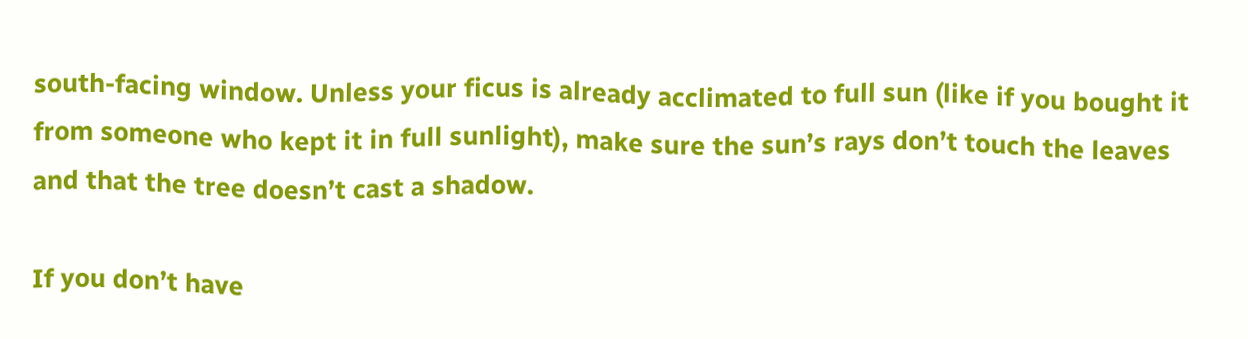south-facing window. Unless your ficus is already acclimated to full sun (like if you bought it from someone who kept it in full sunlight), make sure the sun’s rays don’t touch the leaves and that the tree doesn’t cast a shadow.

If you don’t have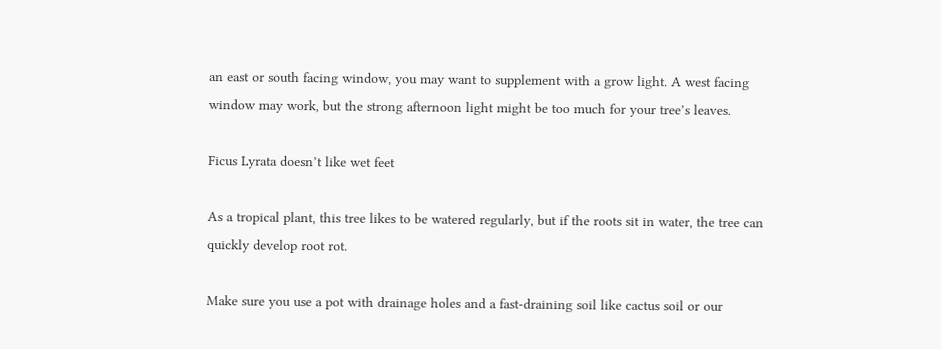an east or south facing window, you may want to supplement with a grow light. A west facing window may work, but the strong afternoon light might be too much for your tree’s leaves.

Ficus Lyrata doesn’t like wet feet

As a tropical plant, this tree likes to be watered regularly, but if the roots sit in water, the tree can quickly develop root rot.

Make sure you use a pot with drainage holes and a fast-draining soil like cactus soil or our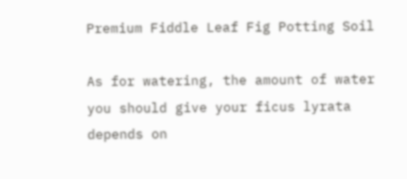Premium Fiddle Leaf Fig Potting Soil

As for watering, the amount of water you should give your ficus lyrata depends on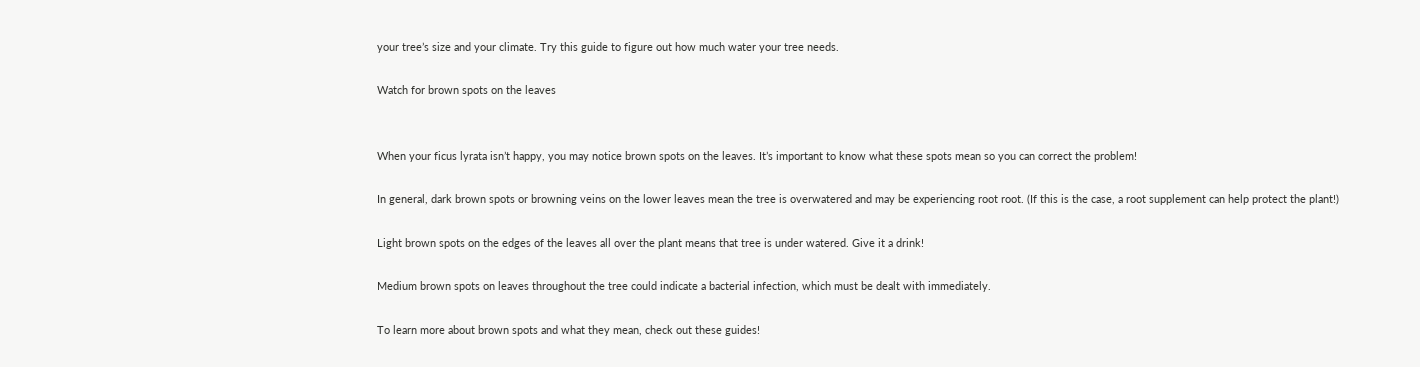your tree’s size and your climate. Try this guide to figure out how much water your tree needs.

Watch for brown spots on the leaves


When your ficus lyrata isn’t happy, you may notice brown spots on the leaves. It’s important to know what these spots mean so you can correct the problem!

In general, dark brown spots or browning veins on the lower leaves mean the tree is overwatered and may be experiencing root root. (If this is the case, a root supplement can help protect the plant!)

Light brown spots on the edges of the leaves all over the plant means that tree is under watered. Give it a drink!

Medium brown spots on leaves throughout the tree could indicate a bacterial infection, which must be dealt with immediately.

To learn more about brown spots and what they mean, check out these guides!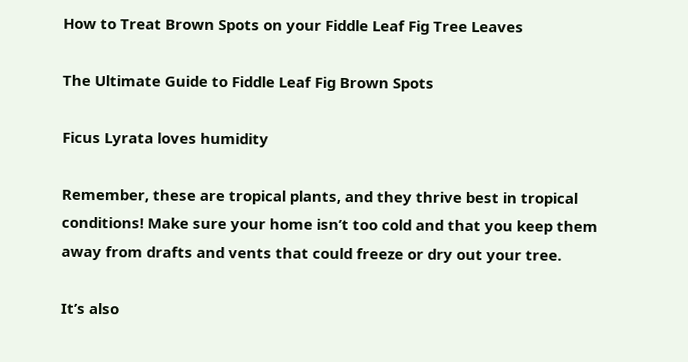How to Treat Brown Spots on your Fiddle Leaf Fig Tree Leaves

The Ultimate Guide to Fiddle Leaf Fig Brown Spots

Ficus Lyrata loves humidity

Remember, these are tropical plants, and they thrive best in tropical conditions! Make sure your home isn’t too cold and that you keep them away from drafts and vents that could freeze or dry out your tree.

It’s also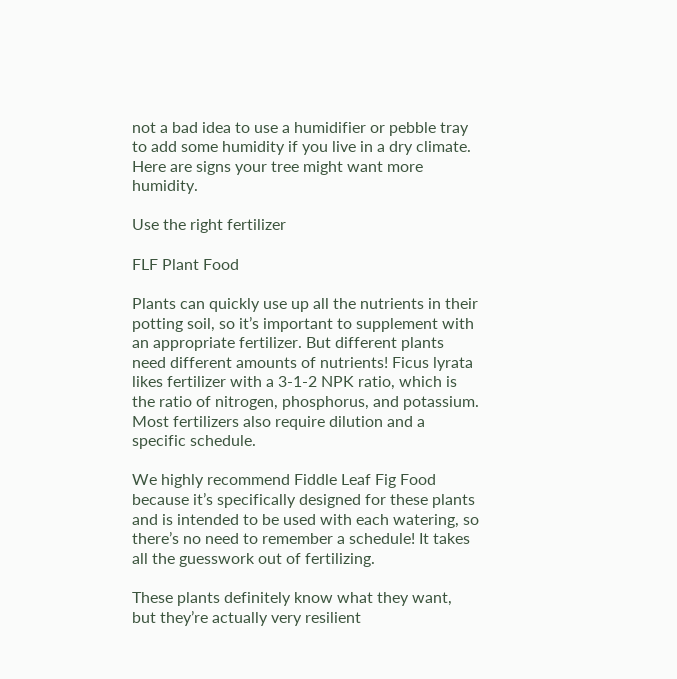not a bad idea to use a humidifier or pebble tray to add some humidity if you live in a dry climate. Here are signs your tree might want more humidity.

Use the right fertilizer

FLF Plant Food

Plants can quickly use up all the nutrients in their potting soil, so it’s important to supplement with an appropriate fertilizer. But different plants need different amounts of nutrients! Ficus lyrata likes fertilizer with a 3-1-2 NPK ratio, which is the ratio of nitrogen, phosphorus, and potassium. Most fertilizers also require dilution and a specific schedule.

We highly recommend Fiddle Leaf Fig Food because it’s specifically designed for these plants and is intended to be used with each watering, so there’s no need to remember a schedule! It takes all the guesswork out of fertilizing.

These plants definitely know what they want, but they’re actually very resilient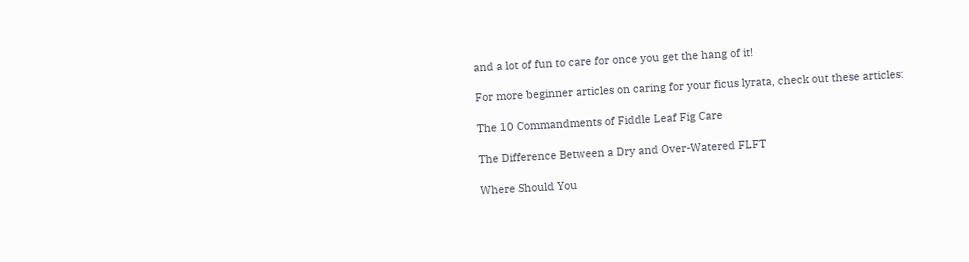and a lot of fun to care for once you get the hang of it!

For more beginner articles on caring for your ficus lyrata, check out these articles:

The 10 Commandments of Fiddle Leaf Fig Care

The Difference Between a Dry and Over-Watered FLFT

Where Should You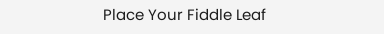Place Your Fiddle Leaf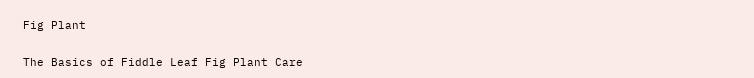Fig Plant

The Basics of Fiddle Leaf Fig Plant Care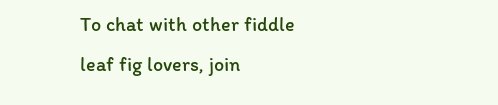To chat with other fiddle leaf fig lovers, join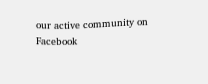our active community on Facebook